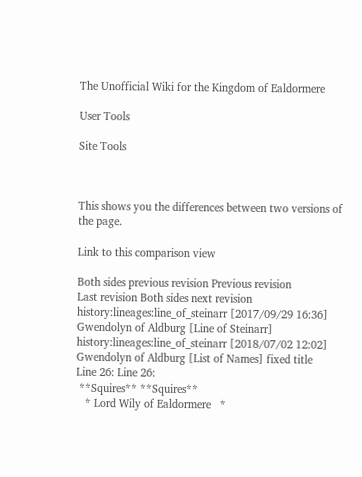The Unofficial Wiki for the Kingdom of Ealdormere

User Tools

Site Tools



This shows you the differences between two versions of the page.

Link to this comparison view

Both sides previous revision Previous revision
Last revision Both sides next revision
history:lineages:line_of_steinarr [2017/09/29 16:36]
Gwendolyn of Aldburg [Line of Steinarr]
history:lineages:line_of_steinarr [2018/07/02 12:02]
Gwendolyn of Aldburg [List of Names] fixed title
Line 26: Line 26:
 **Squires** **Squires**
   * Lord Wily of Ealdormere   *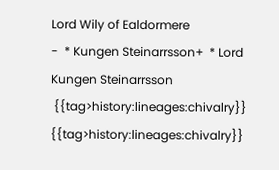Lord Wily of Ealdormere
-  * Kungen Steinarrsson+  * Lord Kungen Steinarrsson
 {{tag>history:lineages:chivalry}} {{tag>history:lineages:chivalry}}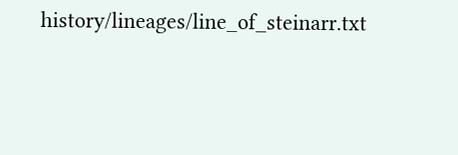history/lineages/line_of_steinarr.txt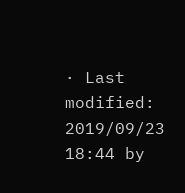· Last modified: 2019/09/23 18:44 by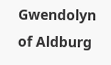Gwendolyn of Aldburg